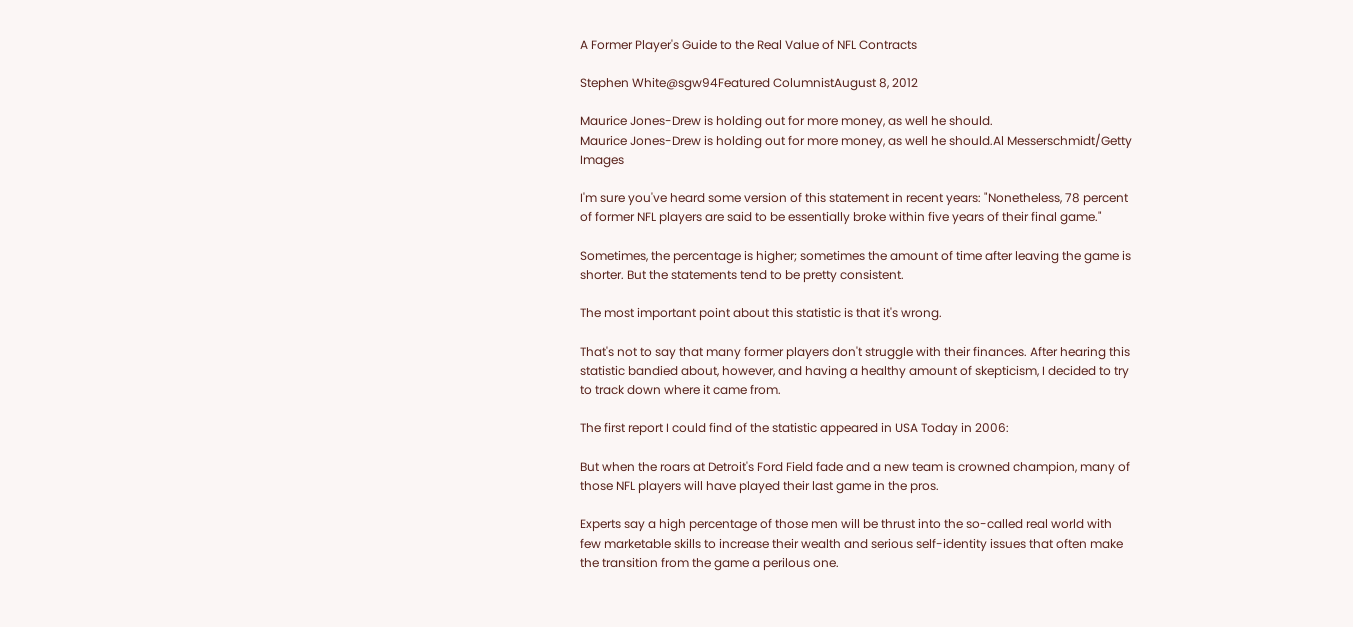A Former Player's Guide to the Real Value of NFL Contracts

Stephen White@sgw94Featured ColumnistAugust 8, 2012

Maurice Jones-Drew is holding out for more money, as well he should.
Maurice Jones-Drew is holding out for more money, as well he should.Al Messerschmidt/Getty Images

I'm sure you've heard some version of this statement in recent years: "Nonetheless, 78 percent of former NFL players are said to be essentially broke within five years of their final game."

Sometimes, the percentage is higher; sometimes the amount of time after leaving the game is shorter. But the statements tend to be pretty consistent.

The most important point about this statistic is that it's wrong.

That's not to say that many former players don't struggle with their finances. After hearing this statistic bandied about, however, and having a healthy amount of skepticism, I decided to try to track down where it came from.

The first report I could find of the statistic appeared in USA Today in 2006:

But when the roars at Detroit's Ford Field fade and a new team is crowned champion, many of those NFL players will have played their last game in the pros.

Experts say a high percentage of those men will be thrust into the so-called real world with few marketable skills to increase their wealth and serious self-identity issues that often make the transition from the game a perilous one.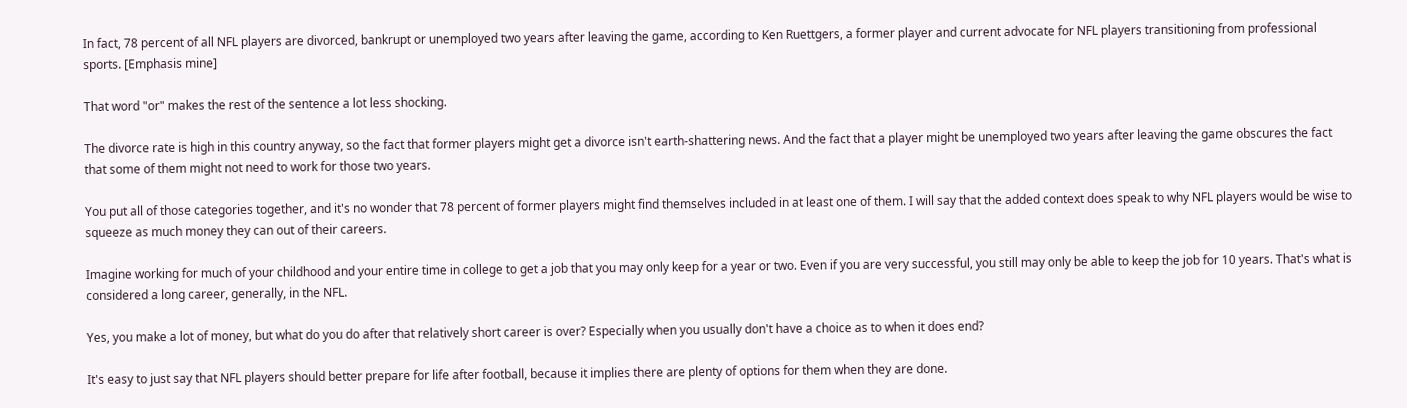In fact, 78 percent of all NFL players are divorced, bankrupt or unemployed two years after leaving the game, according to Ken Ruettgers, a former player and current advocate for NFL players transitioning from professional sports. [Emphasis mine]

That word "or" makes the rest of the sentence a lot less shocking.

The divorce rate is high in this country anyway, so the fact that former players might get a divorce isn't earth-shattering news. And the fact that a player might be unemployed two years after leaving the game obscures the fact that some of them might not need to work for those two years.

You put all of those categories together, and it's no wonder that 78 percent of former players might find themselves included in at least one of them. I will say that the added context does speak to why NFL players would be wise to squeeze as much money they can out of their careers.

Imagine working for much of your childhood and your entire time in college to get a job that you may only keep for a year or two. Even if you are very successful, you still may only be able to keep the job for 10 years. That's what is considered a long career, generally, in the NFL.

Yes, you make a lot of money, but what do you do after that relatively short career is over? Especially when you usually don't have a choice as to when it does end?

It's easy to just say that NFL players should better prepare for life after football, because it implies there are plenty of options for them when they are done.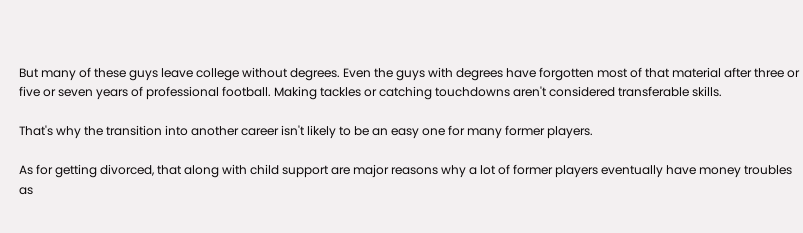But many of these guys leave college without degrees. Even the guys with degrees have forgotten most of that material after three or five or seven years of professional football. Making tackles or catching touchdowns aren't considered transferable skills.

That's why the transition into another career isn't likely to be an easy one for many former players.

As for getting divorced, that along with child support are major reasons why a lot of former players eventually have money troubles as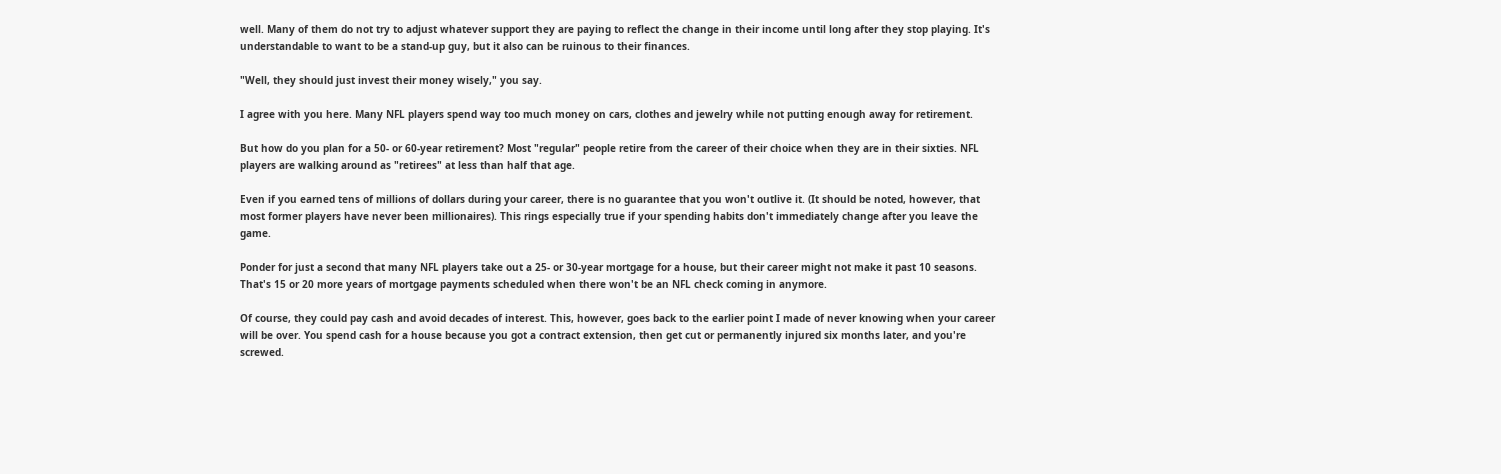well. Many of them do not try to adjust whatever support they are paying to reflect the change in their income until long after they stop playing. It's understandable to want to be a stand-up guy, but it also can be ruinous to their finances.

"Well, they should just invest their money wisely," you say.

I agree with you here. Many NFL players spend way too much money on cars, clothes and jewelry while not putting enough away for retirement.

But how do you plan for a 50- or 60-year retirement? Most "regular" people retire from the career of their choice when they are in their sixties. NFL players are walking around as "retirees" at less than half that age.

Even if you earned tens of millions of dollars during your career, there is no guarantee that you won't outlive it. (It should be noted, however, that most former players have never been millionaires). This rings especially true if your spending habits don't immediately change after you leave the game.

Ponder for just a second that many NFL players take out a 25- or 30-year mortgage for a house, but their career might not make it past 10 seasons. That's 15 or 20 more years of mortgage payments scheduled when there won't be an NFL check coming in anymore.

Of course, they could pay cash and avoid decades of interest. This, however, goes back to the earlier point I made of never knowing when your career will be over. You spend cash for a house because you got a contract extension, then get cut or permanently injured six months later, and you're screwed.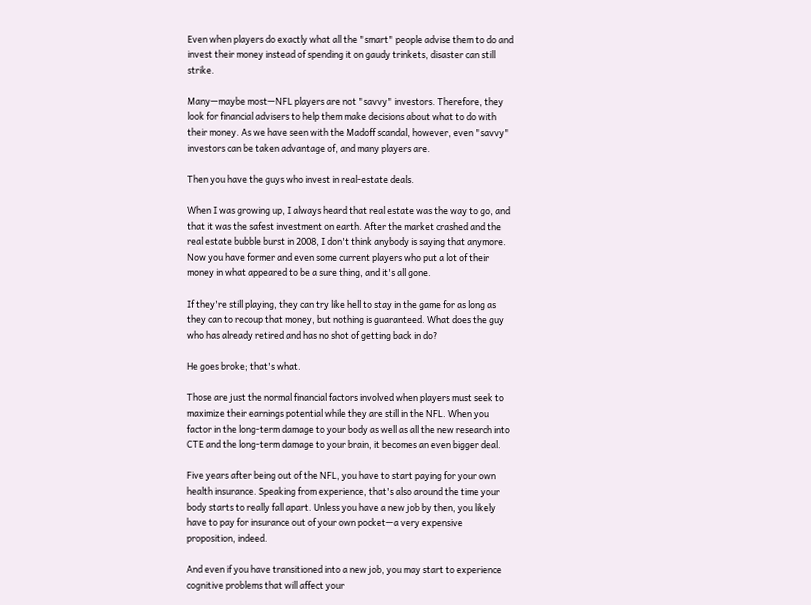Even when players do exactly what all the "smart" people advise them to do and invest their money instead of spending it on gaudy trinkets, disaster can still strike.

Many—maybe most—NFL players are not "savvy" investors. Therefore, they look for financial advisers to help them make decisions about what to do with their money. As we have seen with the Madoff scandal, however, even "savvy" investors can be taken advantage of, and many players are.

Then you have the guys who invest in real-estate deals.

When I was growing up, I always heard that real estate was the way to go, and that it was the safest investment on earth. After the market crashed and the real estate bubble burst in 2008, I don't think anybody is saying that anymore. Now you have former and even some current players who put a lot of their money in what appeared to be a sure thing, and it's all gone.

If they're still playing, they can try like hell to stay in the game for as long as they can to recoup that money, but nothing is guaranteed. What does the guy who has already retired and has no shot of getting back in do?

He goes broke; that's what.

Those are just the normal financial factors involved when players must seek to maximize their earnings potential while they are still in the NFL. When you factor in the long-term damage to your body as well as all the new research into CTE and the long-term damage to your brain, it becomes an even bigger deal.

Five years after being out of the NFL, you have to start paying for your own health insurance. Speaking from experience, that's also around the time your body starts to really fall apart. Unless you have a new job by then, you likely have to pay for insurance out of your own pocket—a very expensive proposition, indeed.

And even if you have transitioned into a new job, you may start to experience cognitive problems that will affect your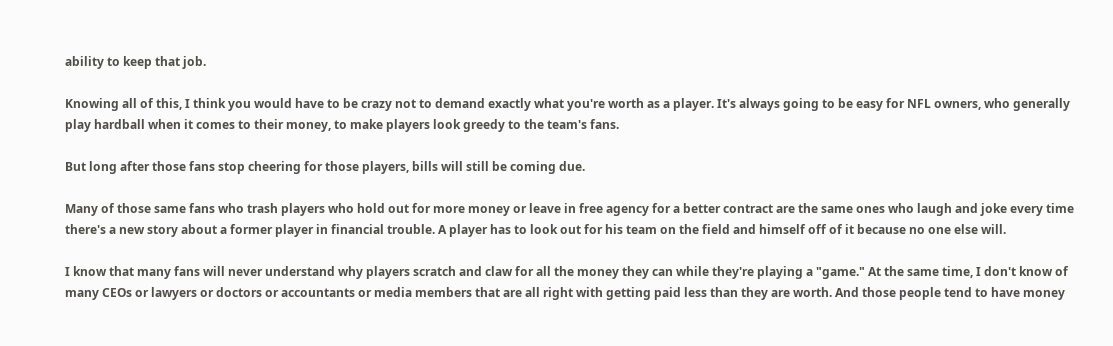ability to keep that job.

Knowing all of this, I think you would have to be crazy not to demand exactly what you're worth as a player. It's always going to be easy for NFL owners, who generally play hardball when it comes to their money, to make players look greedy to the team's fans.

But long after those fans stop cheering for those players, bills will still be coming due.

Many of those same fans who trash players who hold out for more money or leave in free agency for a better contract are the same ones who laugh and joke every time there's a new story about a former player in financial trouble. A player has to look out for his team on the field and himself off of it because no one else will.

I know that many fans will never understand why players scratch and claw for all the money they can while they're playing a "game." At the same time, I don't know of many CEOs or lawyers or doctors or accountants or media members that are all right with getting paid less than they are worth. And those people tend to have money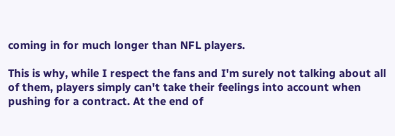coming in for much longer than NFL players.

This is why, while I respect the fans and I'm surely not talking about all of them, players simply can't take their feelings into account when pushing for a contract. At the end of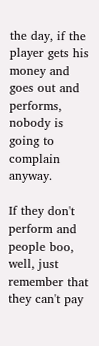the day, if the player gets his money and goes out and performs, nobody is going to complain anyway.

If they don't perform and people boo, well, just remember that they can't pay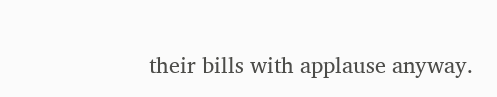their bills with applause anyway.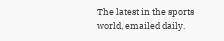The latest in the sports world, emailed daily.